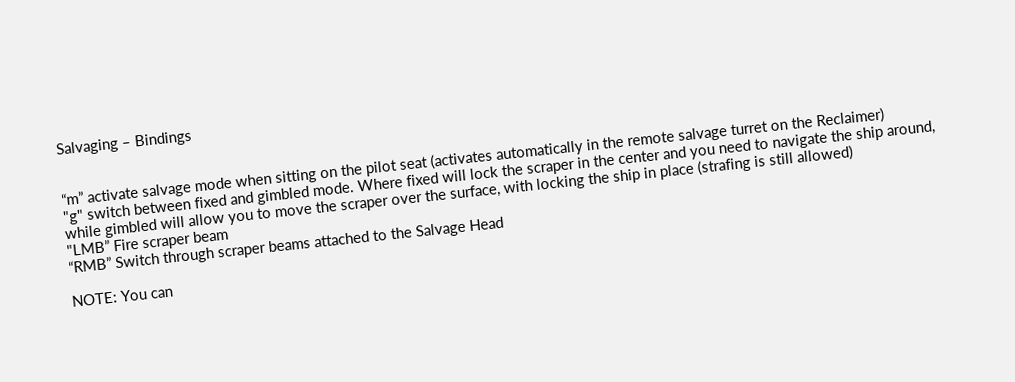Salvaging – Bindings


“m” activate salvage mode when sitting on the pilot seat (activates automatically in the remote salvage turret on the Reclaimer)
"g" switch between fixed and gimbled mode. Where fixed will lock the scraper in the center and you need to navigate the ship around, while gimbled will allow you to move the scraper over the surface, with locking the ship in place (strafing is still allowed)
"LMB” Fire scraper beam
“RMB” Switch through scraper beams attached to the Salvage Head

NOTE: You can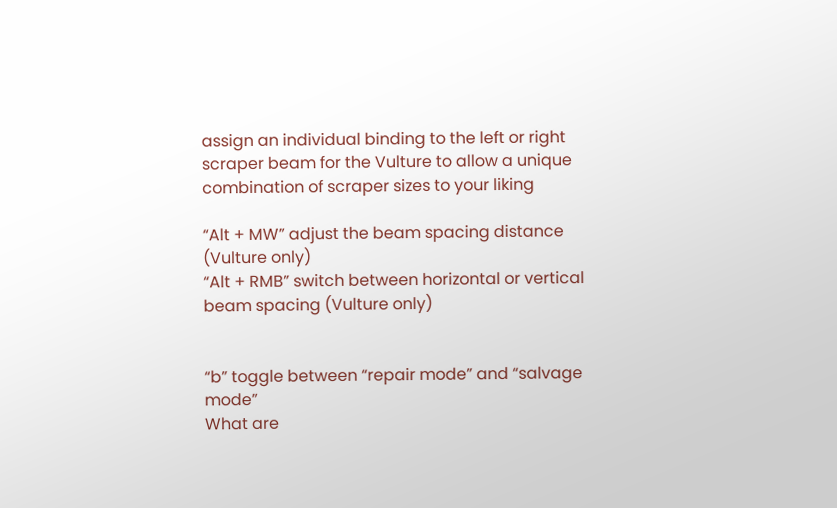assign an individual binding to the left or right scraper beam for the Vulture to allow a unique combination of scraper sizes to your liking

“Alt + MW” adjust the beam spacing distance (Vulture only)
“Alt + RMB” switch between horizontal or vertical beam spacing (Vulture only)


“b” toggle between “repair mode” and “salvage mode”
What are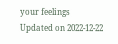your feelings
Updated on 2022-12-22